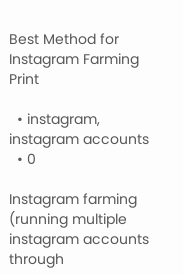Best Method for Instagram Farming Print

  • instagram, instagram accounts
  • 0

Instagram farming (running multiple instagram accounts through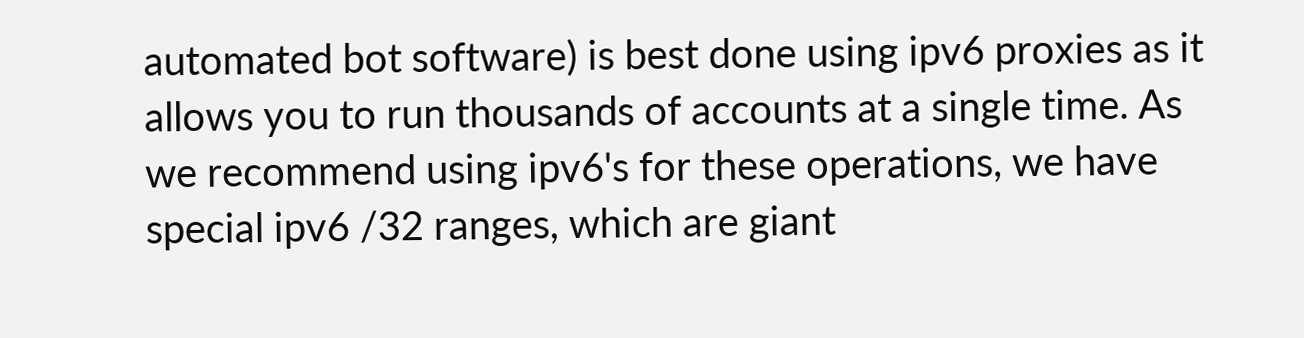automated bot software) is best done using ipv6 proxies as it allows you to run thousands of accounts at a single time. As we recommend using ipv6's for these operations, we have special ipv6 /32 ranges, which are giant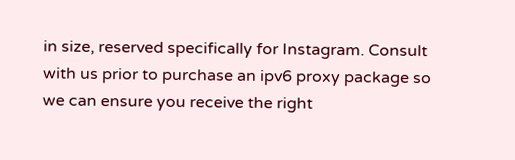in size, reserved specifically for Instagram. Consult with us prior to purchase an ipv6 proxy package so we can ensure you receive the right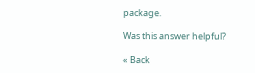package.

Was this answer helpful?

« Back